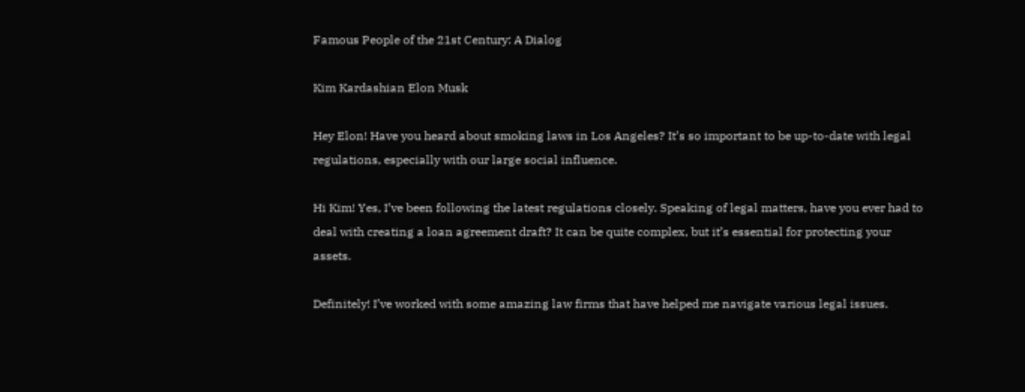Famous People of the 21st Century: A Dialog

Kim Kardashian Elon Musk

Hey Elon! Have you heard about smoking laws in Los Angeles? It’s so important to be up-to-date with legal regulations, especially with our large social influence.

Hi Kim! Yes, I’ve been following the latest regulations closely. Speaking of legal matters, have you ever had to deal with creating a loan agreement draft? It can be quite complex, but it’s essential for protecting your assets.

Definitely! I’ve worked with some amazing law firms that have helped me navigate various legal issues.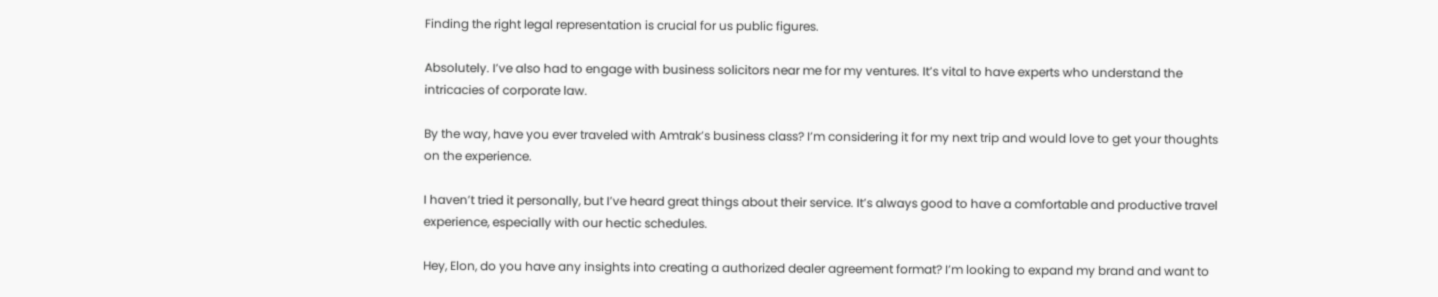Finding the right legal representation is crucial for us public figures.

Absolutely. I’ve also had to engage with business solicitors near me for my ventures. It’s vital to have experts who understand the intricacies of corporate law.

By the way, have you ever traveled with Amtrak’s business class? I’m considering it for my next trip and would love to get your thoughts on the experience.

I haven’t tried it personally, but I’ve heard great things about their service. It’s always good to have a comfortable and productive travel experience, especially with our hectic schedules.

Hey, Elon, do you have any insights into creating a authorized dealer agreement format? I’m looking to expand my brand and want to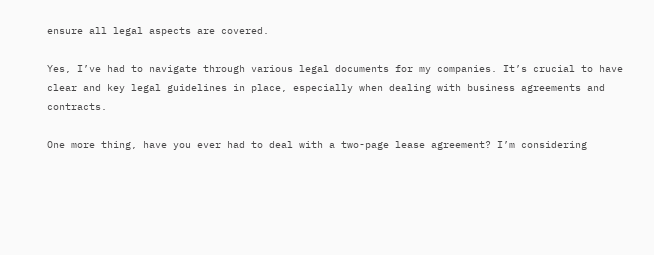ensure all legal aspects are covered.

Yes, I’ve had to navigate through various legal documents for my companies. It’s crucial to have clear and key legal guidelines in place, especially when dealing with business agreements and contracts.

One more thing, have you ever had to deal with a two-page lease agreement? I’m considering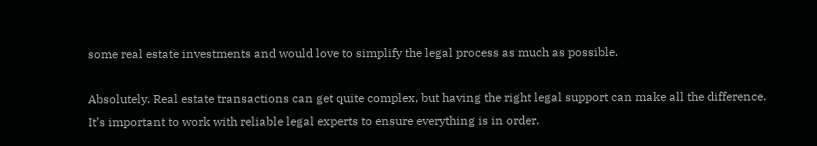some real estate investments and would love to simplify the legal process as much as possible.

Absolutely. Real estate transactions can get quite complex, but having the right legal support can make all the difference. It’s important to work with reliable legal experts to ensure everything is in order.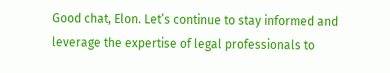Good chat, Elon. Let’s continue to stay informed and leverage the expertise of legal professionals to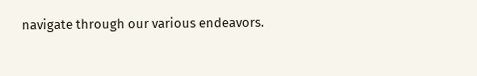navigate through our various endeavors.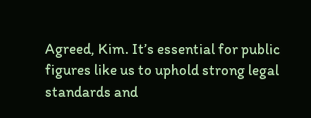Agreed, Kim. It’s essential for public figures like us to uphold strong legal standards and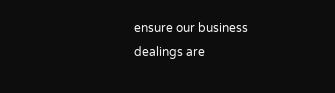ensure our business dealings are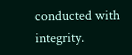conducted with integrity.